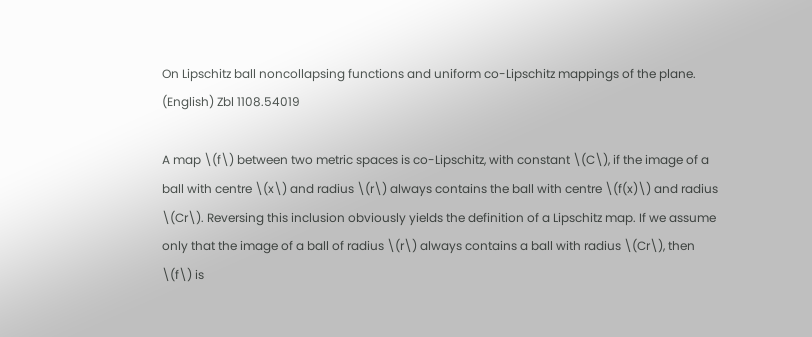On Lipschitz ball noncollapsing functions and uniform co-Lipschitz mappings of the plane. (English) Zbl 1108.54019

A map \(f\) between two metric spaces is co-Lipschitz, with constant \(C\), if the image of a ball with centre \(x\) and radius \(r\) always contains the ball with centre \(f(x)\) and radius \(Cr\). Reversing this inclusion obviously yields the definition of a Lipschitz map. If we assume only that the image of a ball of radius \(r\) always contains a ball with radius \(Cr\), then \(f\) is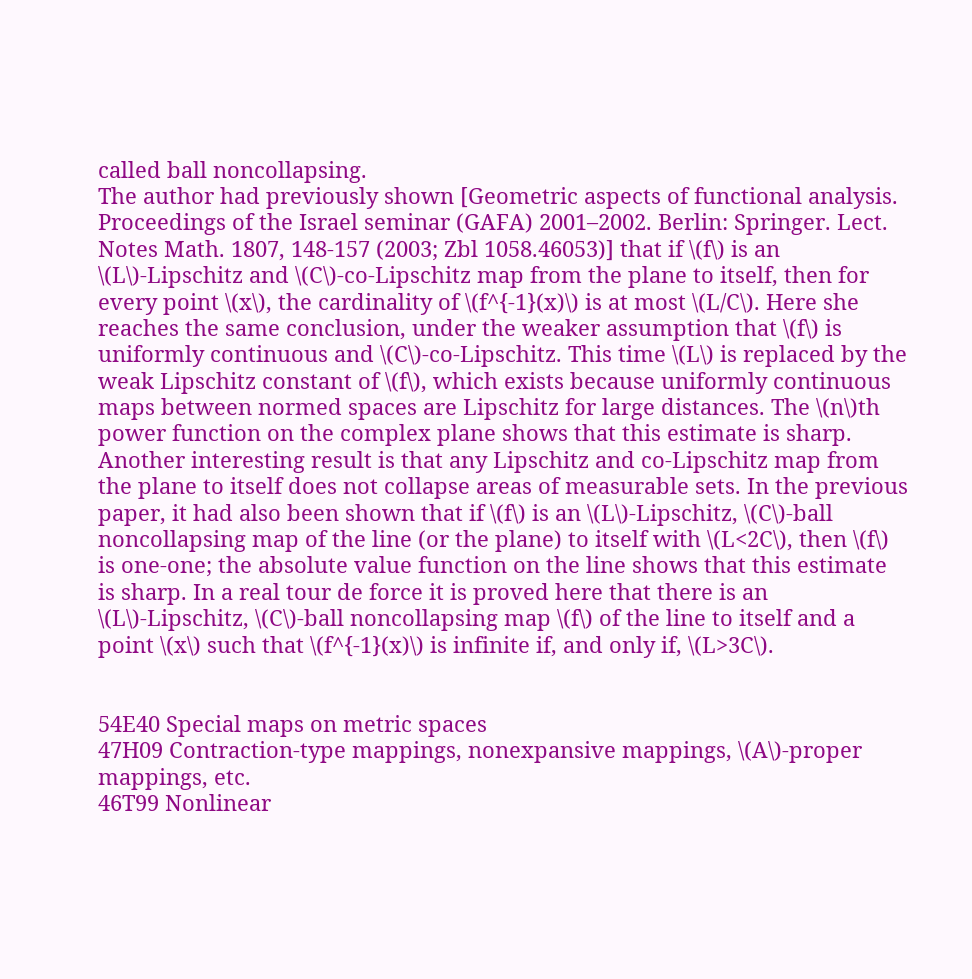called ball noncollapsing.
The author had previously shown [Geometric aspects of functional analysis. Proceedings of the Israel seminar (GAFA) 2001–2002. Berlin: Springer. Lect. Notes Math. 1807, 148-157 (2003; Zbl 1058.46053)] that if \(f\) is an \(L\)-Lipschitz and \(C\)-co-Lipschitz map from the plane to itself, then for every point \(x\), the cardinality of \(f^{-1}(x)\) is at most \(L/C\). Here she reaches the same conclusion, under the weaker assumption that \(f\) is uniformly continuous and \(C\)-co-Lipschitz. This time \(L\) is replaced by the weak Lipschitz constant of \(f\), which exists because uniformly continuous maps between normed spaces are Lipschitz for large distances. The \(n\)th power function on the complex plane shows that this estimate is sharp. Another interesting result is that any Lipschitz and co-Lipschitz map from the plane to itself does not collapse areas of measurable sets. In the previous paper, it had also been shown that if \(f\) is an \(L\)-Lipschitz, \(C\)-ball noncollapsing map of the line (or the plane) to itself with \(L<2C\), then \(f\) is one-one; the absolute value function on the line shows that this estimate is sharp. In a real tour de force it is proved here that there is an \(L\)-Lipschitz, \(C\)-ball noncollapsing map \(f\) of the line to itself and a point \(x\) such that \(f^{-1}(x)\) is infinite if, and only if, \(L>3C\).


54E40 Special maps on metric spaces
47H09 Contraction-type mappings, nonexpansive mappings, \(A\)-proper mappings, etc.
46T99 Nonlinear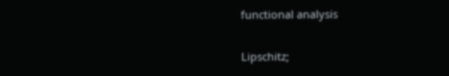functional analysis


Lipschitz;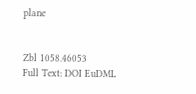plane


Zbl 1058.46053
Full Text: DOI EuDML